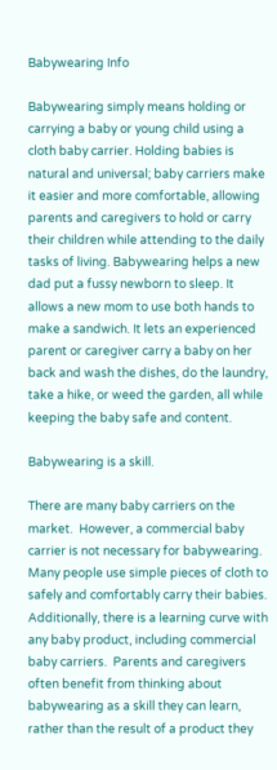Babywearing Info

Babywearing simply means holding or carrying a baby or young child using a cloth baby carrier. Holding babies is natural and universal; baby carriers make it easier and more comfortable, allowing parents and caregivers to hold or carry their children while attending to the daily tasks of living. Babywearing helps a new dad put a fussy newborn to sleep. It allows a new mom to use both hands to make a sandwich. It lets an experienced parent or caregiver carry a baby on her back and wash the dishes, do the laundry, take a hike, or weed the garden, all while keeping the baby safe and content.

Babywearing is a skill.

There are many baby carriers on the market.  However, a commercial baby carrier is not necessary for babywearing.  Many people use simple pieces of cloth to safely and comfortably carry their babies.  Additionally, there is a learning curve with any baby product, including commercial baby carriers.  Parents and caregivers often benefit from thinking about babywearing as a skill they can learn, rather than the result of a product they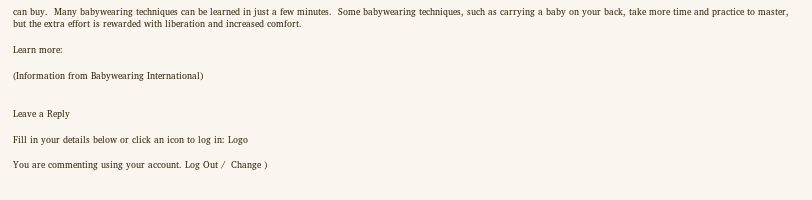can buy.  Many babywearing techniques can be learned in just a few minutes.  Some babywearing techniques, such as carrying a baby on your back, take more time and practice to master, but the extra effort is rewarded with liberation and increased comfort.

Learn more:

(Information from Babywearing International)


Leave a Reply

Fill in your details below or click an icon to log in: Logo

You are commenting using your account. Log Out /  Change )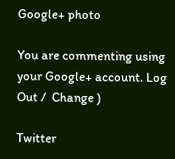Google+ photo

You are commenting using your Google+ account. Log Out /  Change )

Twitter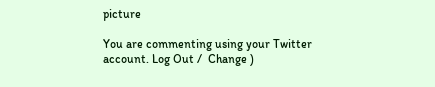picture

You are commenting using your Twitter account. Log Out /  Change )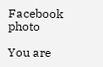Facebook photo

You are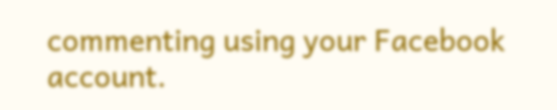commenting using your Facebook account.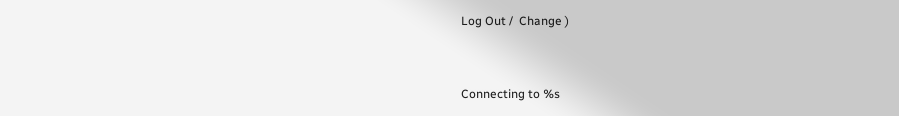Log Out /  Change )


Connecting to %s